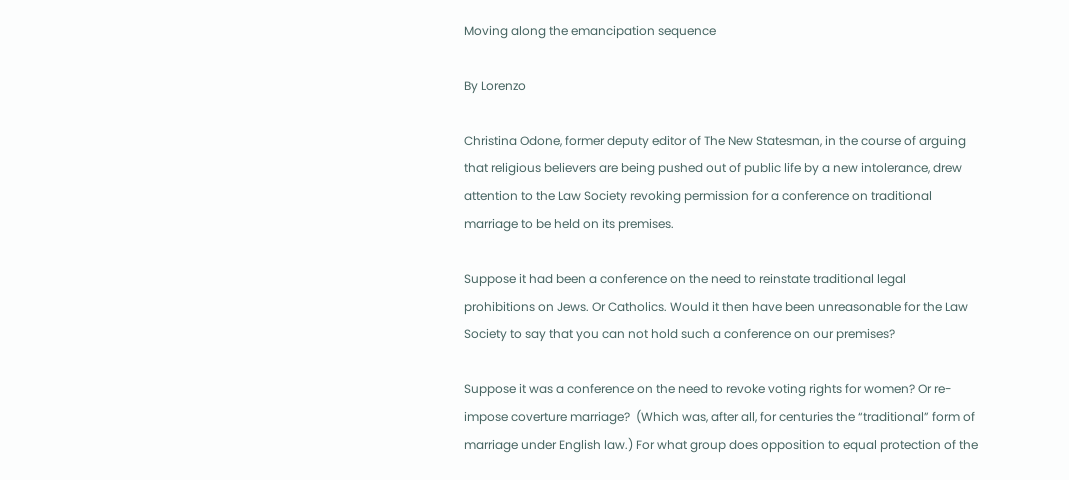Moving along the emancipation sequence

By Lorenzo

Christina Odone, former deputy editor of The New Statesman, in the course of arguing that religious believers are being pushed out of public life by a new intolerance, drew attention to the Law Society revoking permission for a conference on traditional marriage to be held on its premises.

Suppose it had been a conference on the need to reinstate traditional legal prohibitions on Jews. Or Catholics. Would it then have been unreasonable for the Law Society to say that you can not hold such a conference on our premises?

Suppose it was a conference on the need to revoke voting rights for women? Or re-impose coverture marriage?  (Which was, after all, for centuries the “traditional” form of marriage under English law.) For what group does opposition to equal protection of the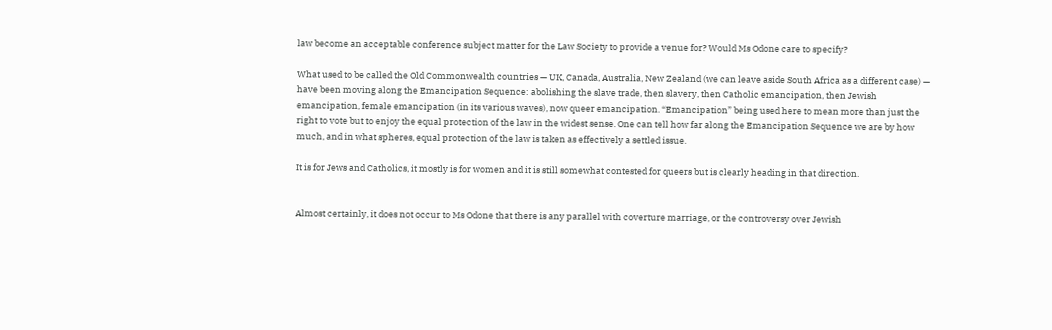law become an acceptable conference subject matter for the Law Society to provide a venue for? Would Ms Odone care to specify?

What used to be called the Old Commonwealth countries — UK, Canada, Australia, New Zealand (we can leave aside South Africa as a different case) — have been moving along the Emancipation Sequence: abolishing the slave trade, then slavery, then Catholic emancipation, then Jewish emancipation, female emancipation (in its various waves), now queer emancipation. “Emancipation” being used here to mean more than just the right to vote but to enjoy the equal protection of the law in the widest sense. One can tell how far along the Emancipation Sequence we are by how much, and in what spheres, equal protection of the law is taken as effectively a settled issue.

It is for Jews and Catholics, it mostly is for women and it is still somewhat contested for queers but is clearly heading in that direction.


Almost certainly, it does not occur to Ms Odone that there is any parallel with coverture marriage, or the controversy over Jewish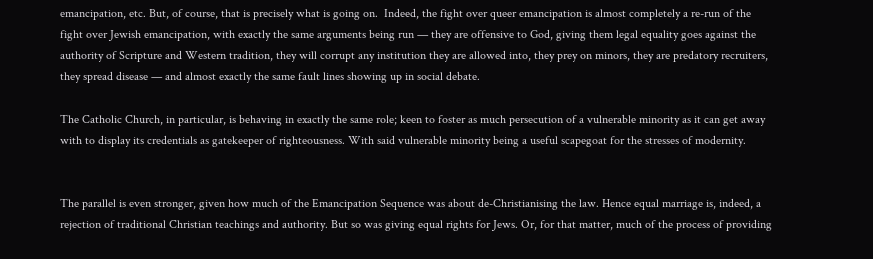emancipation, etc. But, of course, that is precisely what is going on.  Indeed, the fight over queer emancipation is almost completely a re-run of the fight over Jewish emancipation, with exactly the same arguments being run — they are offensive to God, giving them legal equality goes against the authority of Scripture and Western tradition, they will corrupt any institution they are allowed into, they prey on minors, they are predatory recruiters, they spread disease — and almost exactly the same fault lines showing up in social debate.

The Catholic Church, in particular, is behaving in exactly the same role; keen to foster as much persecution of a vulnerable minority as it can get away with to display its credentials as gatekeeper of righteousness. With said vulnerable minority being a useful scapegoat for the stresses of modernity.


The parallel is even stronger, given how much of the Emancipation Sequence was about de-Christianising the law. Hence equal marriage is, indeed, a rejection of traditional Christian teachings and authority. But so was giving equal rights for Jews. Or, for that matter, much of the process of providing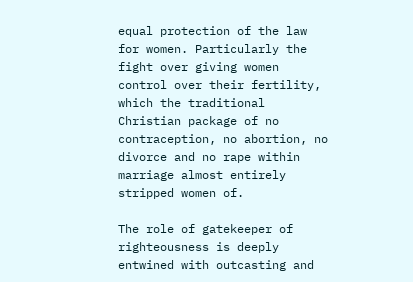equal protection of the law for women. Particularly the fight over giving women control over their fertility, which the traditional Christian package of no contraception, no abortion, no divorce and no rape within marriage almost entirely stripped women of.

The role of gatekeeper of righteousness is deeply entwined with outcasting and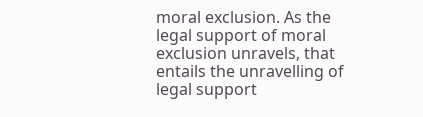moral exclusion. As the legal support of moral exclusion unravels, that entails the unravelling of legal support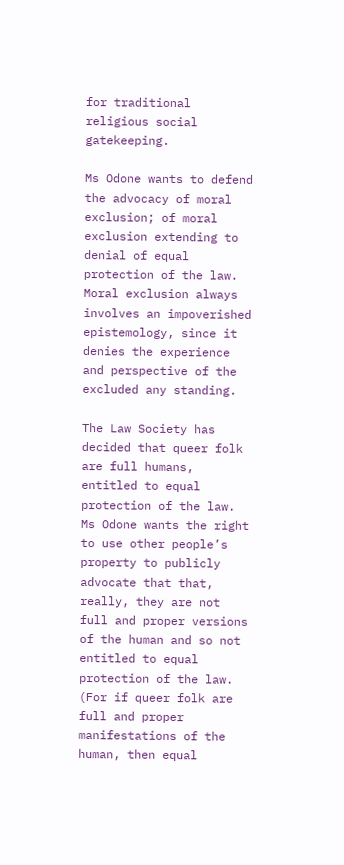for traditional religious social gatekeeping.

Ms Odone wants to defend the advocacy of moral exclusion; of moral exclusion extending to denial of equal protection of the law. Moral exclusion always involves an impoverished epistemology, since it denies the experience and perspective of the excluded any standing.

The Law Society has decided that queer folk are full humans, entitled to equal protection of the law. Ms Odone wants the right to use other people’s property to publicly advocate that that, really, they are not full and proper versions of the human and so not entitled to equal protection of the law. (For if queer folk are full and proper manifestations of the human, then equal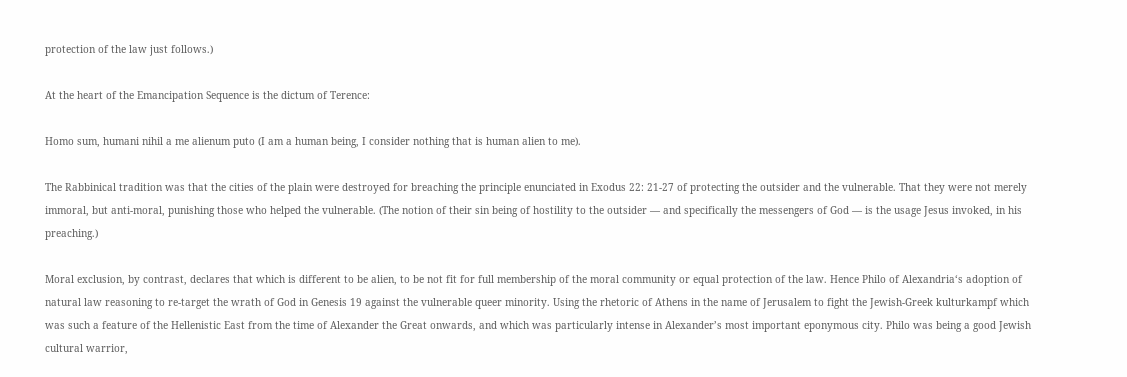protection of the law just follows.)

At the heart of the Emancipation Sequence is the dictum of Terence:

Homo sum, humani nihil a me alienum puto (I am a human being, I consider nothing that is human alien to me).

The Rabbinical tradition was that the cities of the plain were destroyed for breaching the principle enunciated in Exodus 22: 21-27 of protecting the outsider and the vulnerable. That they were not merely immoral, but anti-moral, punishing those who helped the vulnerable. (The notion of their sin being of hostility to the outsider — and specifically the messengers of God — is the usage Jesus invoked, in his preaching.)

Moral exclusion, by contrast, declares that which is different to be alien, to be not fit for full membership of the moral community or equal protection of the law. Hence Philo of Alexandria‘s adoption of natural law reasoning to re-target the wrath of God in Genesis 19 against the vulnerable queer minority. Using the rhetoric of Athens in the name of Jerusalem to fight the Jewish-Greek kulturkampf which was such a feature of the Hellenistic East from the time of Alexander the Great onwards, and which was particularly intense in Alexander’s most important eponymous city. Philo was being a good Jewish cultural warrior,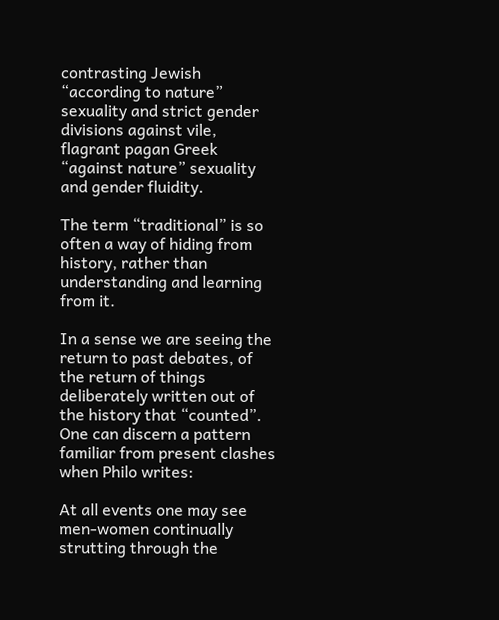contrasting Jewish “according to nature” sexuality and strict gender divisions against vile, flagrant pagan Greek “against nature” sexuality and gender fluidity.

The term “traditional” is so often a way of hiding from history, rather than understanding and learning from it.

In a sense we are seeing the return to past debates, of the return of things deliberately written out of the history that “counted”. One can discern a pattern familiar from present clashes when Philo writes:

At all events one may see men-women continually strutting through the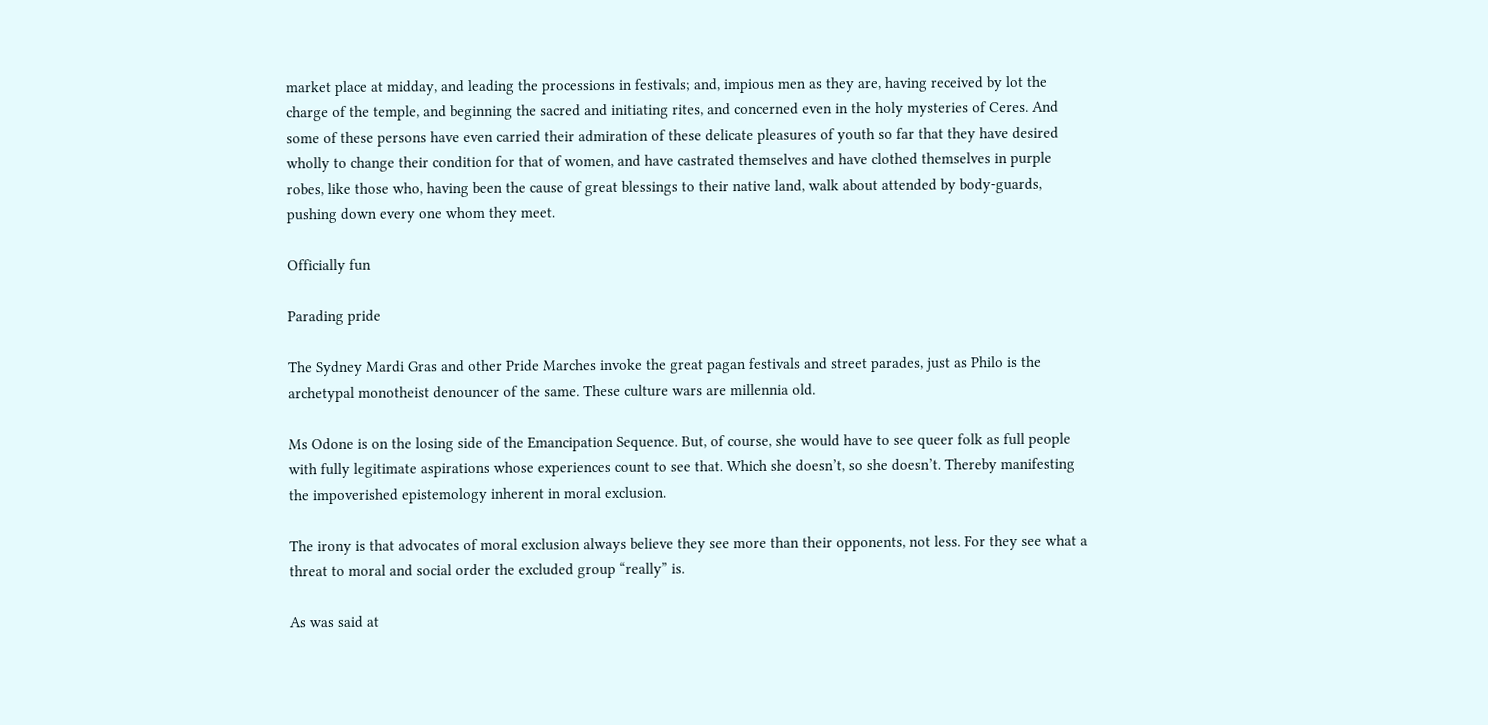market place at midday, and leading the processions in festivals; and, impious men as they are, having received by lot the charge of the temple, and beginning the sacred and initiating rites, and concerned even in the holy mysteries of Ceres. And some of these persons have even carried their admiration of these delicate pleasures of youth so far that they have desired wholly to change their condition for that of women, and have castrated themselves and have clothed themselves in purple robes, like those who, having been the cause of great blessings to their native land, walk about attended by body-guards, pushing down every one whom they meet.

Officially fun

Parading pride

The Sydney Mardi Gras and other Pride Marches invoke the great pagan festivals and street parades, just as Philo is the archetypal monotheist denouncer of the same. These culture wars are millennia old.

Ms Odone is on the losing side of the Emancipation Sequence. But, of course, she would have to see queer folk as full people with fully legitimate aspirations whose experiences count to see that. Which she doesn’t, so she doesn’t. Thereby manifesting the impoverished epistemology inherent in moral exclusion.

The irony is that advocates of moral exclusion always believe they see more than their opponents, not less. For they see what a threat to moral and social order the excluded group “really” is.

As was said at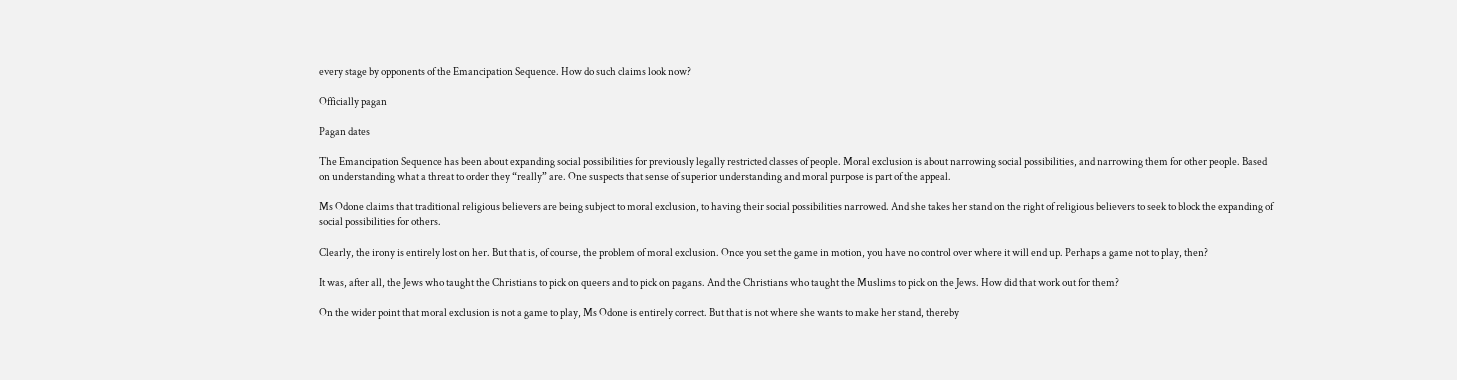every stage by opponents of the Emancipation Sequence. How do such claims look now?

Officially pagan

Pagan dates

The Emancipation Sequence has been about expanding social possibilities for previously legally restricted classes of people. Moral exclusion is about narrowing social possibilities, and narrowing them for other people. Based on understanding what a threat to order they “really” are. One suspects that sense of superior understanding and moral purpose is part of the appeal.

Ms Odone claims that traditional religious believers are being subject to moral exclusion, to having their social possibilities narrowed. And she takes her stand on the right of religious believers to seek to block the expanding of social possibilities for others.

Clearly, the irony is entirely lost on her. But that is, of course, the problem of moral exclusion. Once you set the game in motion, you have no control over where it will end up. Perhaps a game not to play, then?

It was, after all, the Jews who taught the Christians to pick on queers and to pick on pagans. And the Christians who taught the Muslims to pick on the Jews. How did that work out for them?

On the wider point that moral exclusion is not a game to play, Ms Odone is entirely correct. But that is not where she wants to make her stand, thereby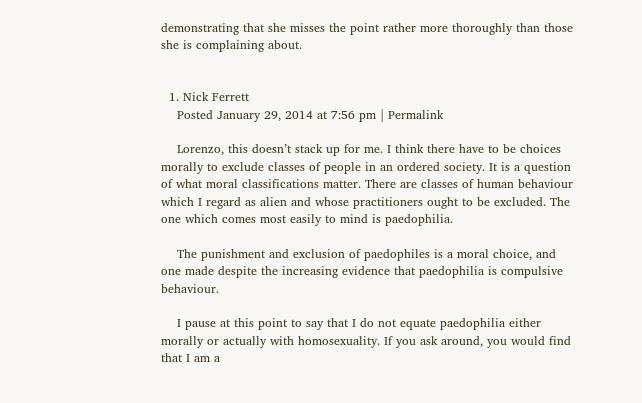demonstrating that she misses the point rather more thoroughly than those she is complaining about.


  1. Nick Ferrett
    Posted January 29, 2014 at 7:56 pm | Permalink

    Lorenzo, this doesn’t stack up for me. I think there have to be choices morally to exclude classes of people in an ordered society. It is a question of what moral classifications matter. There are classes of human behaviour which I regard as alien and whose practitioners ought to be excluded. The one which comes most easily to mind is paedophilia.

    The punishment and exclusion of paedophiles is a moral choice, and one made despite the increasing evidence that paedophilia is compulsive behaviour.

    I pause at this point to say that I do not equate paedophilia either morally or actually with homosexuality. If you ask around, you would find that I am a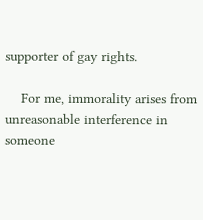supporter of gay rights.

    For me, immorality arises from unreasonable interference in someone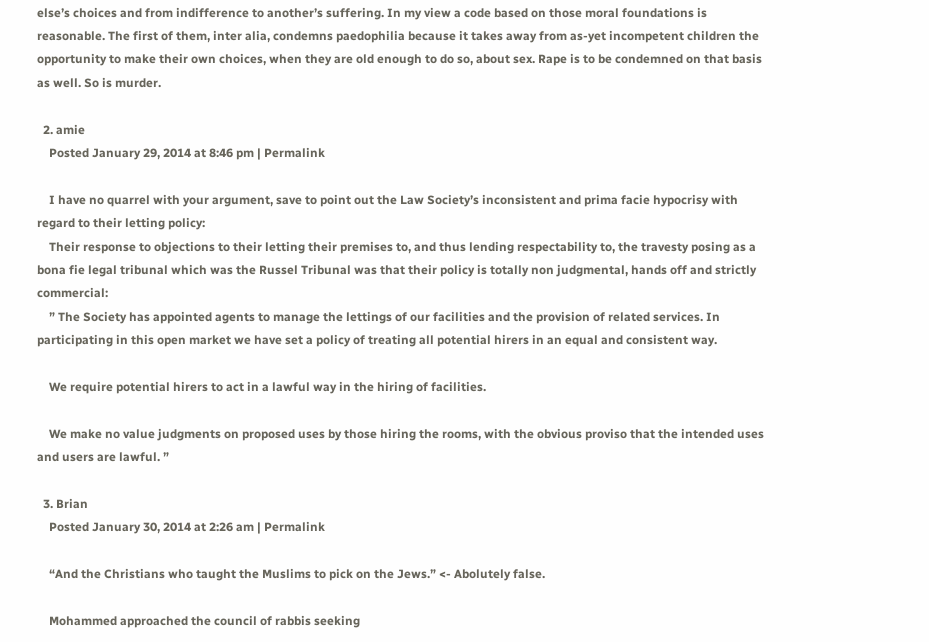else’s choices and from indifference to another’s suffering. In my view a code based on those moral foundations is reasonable. The first of them, inter alia, condemns paedophilia because it takes away from as-yet incompetent children the opportunity to make their own choices, when they are old enough to do so, about sex. Rape is to be condemned on that basis as well. So is murder.

  2. amie
    Posted January 29, 2014 at 8:46 pm | Permalink

    I have no quarrel with your argument, save to point out the Law Society’s inconsistent and prima facie hypocrisy with regard to their letting policy:
    Their response to objections to their letting their premises to, and thus lending respectability to, the travesty posing as a bona fie legal tribunal which was the Russel Tribunal was that their policy is totally non judgmental, hands off and strictly commercial:
    ” The Society has appointed agents to manage the lettings of our facilities and the provision of related services. In participating in this open market we have set a policy of treating all potential hirers in an equal and consistent way.

    We require potential hirers to act in a lawful way in the hiring of facilities.

    We make no value judgments on proposed uses by those hiring the rooms, with the obvious proviso that the intended uses and users are lawful. ”

  3. Brian
    Posted January 30, 2014 at 2:26 am | Permalink

    “And the Christians who taught the Muslims to pick on the Jews.” <- Abolutely false.

    Mohammed approached the council of rabbis seeking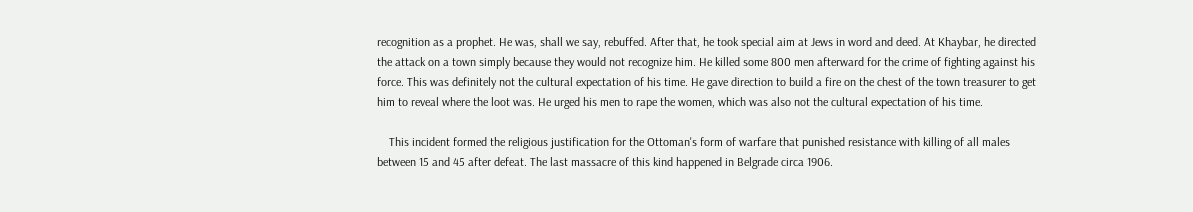recognition as a prophet. He was, shall we say, rebuffed. After that, he took special aim at Jews in word and deed. At Khaybar, he directed the attack on a town simply because they would not recognize him. He killed some 800 men afterward for the crime of fighting against his force. This was definitely not the cultural expectation of his time. He gave direction to build a fire on the chest of the town treasurer to get him to reveal where the loot was. He urged his men to rape the women, which was also not the cultural expectation of his time.

    This incident formed the religious justification for the Ottoman's form of warfare that punished resistance with killing of all males between 15 and 45 after defeat. The last massacre of this kind happened in Belgrade circa 1906.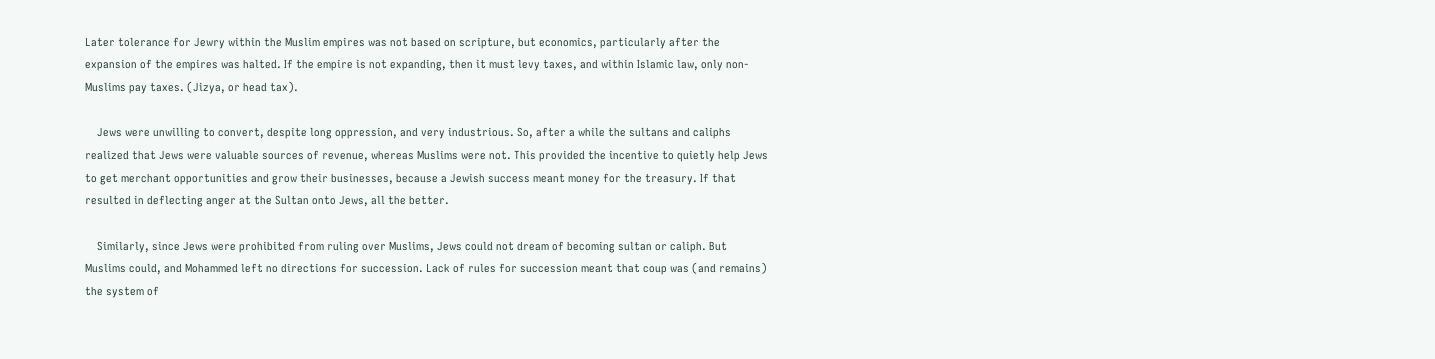Later tolerance for Jewry within the Muslim empires was not based on scripture, but economics, particularly after the expansion of the empires was halted. If the empire is not expanding, then it must levy taxes, and within Islamic law, only non-Muslims pay taxes. (Jizya, or head tax).

    Jews were unwilling to convert, despite long oppression, and very industrious. So, after a while the sultans and caliphs realized that Jews were valuable sources of revenue, whereas Muslims were not. This provided the incentive to quietly help Jews to get merchant opportunities and grow their businesses, because a Jewish success meant money for the treasury. If that resulted in deflecting anger at the Sultan onto Jews, all the better.

    Similarly, since Jews were prohibited from ruling over Muslims, Jews could not dream of becoming sultan or caliph. But Muslims could, and Mohammed left no directions for succession. Lack of rules for succession meant that coup was (and remains) the system of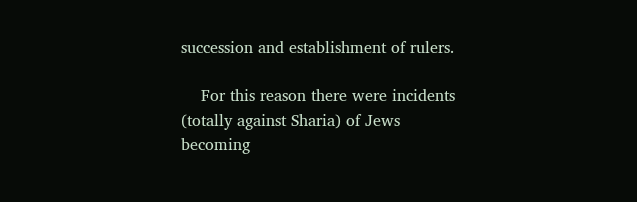succession and establishment of rulers.

    For this reason there were incidents (totally against Sharia) of Jews becoming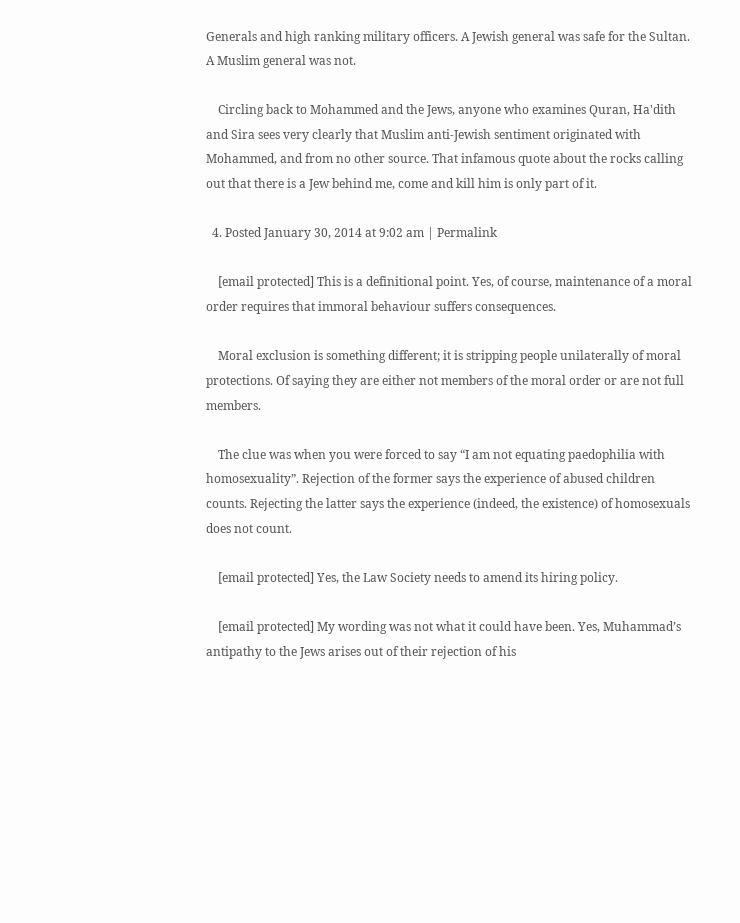Generals and high ranking military officers. A Jewish general was safe for the Sultan. A Muslim general was not.

    Circling back to Mohammed and the Jews, anyone who examines Quran, Ha'dith and Sira sees very clearly that Muslim anti-Jewish sentiment originated with Mohammed, and from no other source. That infamous quote about the rocks calling out that there is a Jew behind me, come and kill him is only part of it.

  4. Posted January 30, 2014 at 9:02 am | Permalink

    [email protected] This is a definitional point. Yes, of course, maintenance of a moral order requires that immoral behaviour suffers consequences.

    Moral exclusion is something different; it is stripping people unilaterally of moral protections. Of saying they are either not members of the moral order or are not full members.

    The clue was when you were forced to say “I am not equating paedophilia with homosexuality”. Rejection of the former says the experience of abused children counts. Rejecting the latter says the experience (indeed, the existence) of homosexuals does not count.

    [email protected] Yes, the Law Society needs to amend its hiring policy.

    [email protected] My wording was not what it could have been. Yes, Muhammad’s antipathy to the Jews arises out of their rejection of his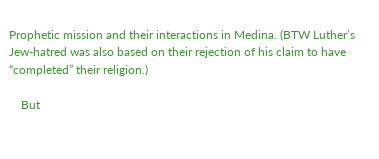Prophetic mission and their interactions in Medina. (BTW Luther’s Jew-hatred was also based on their rejection of his claim to have “completed” their religion.)

    But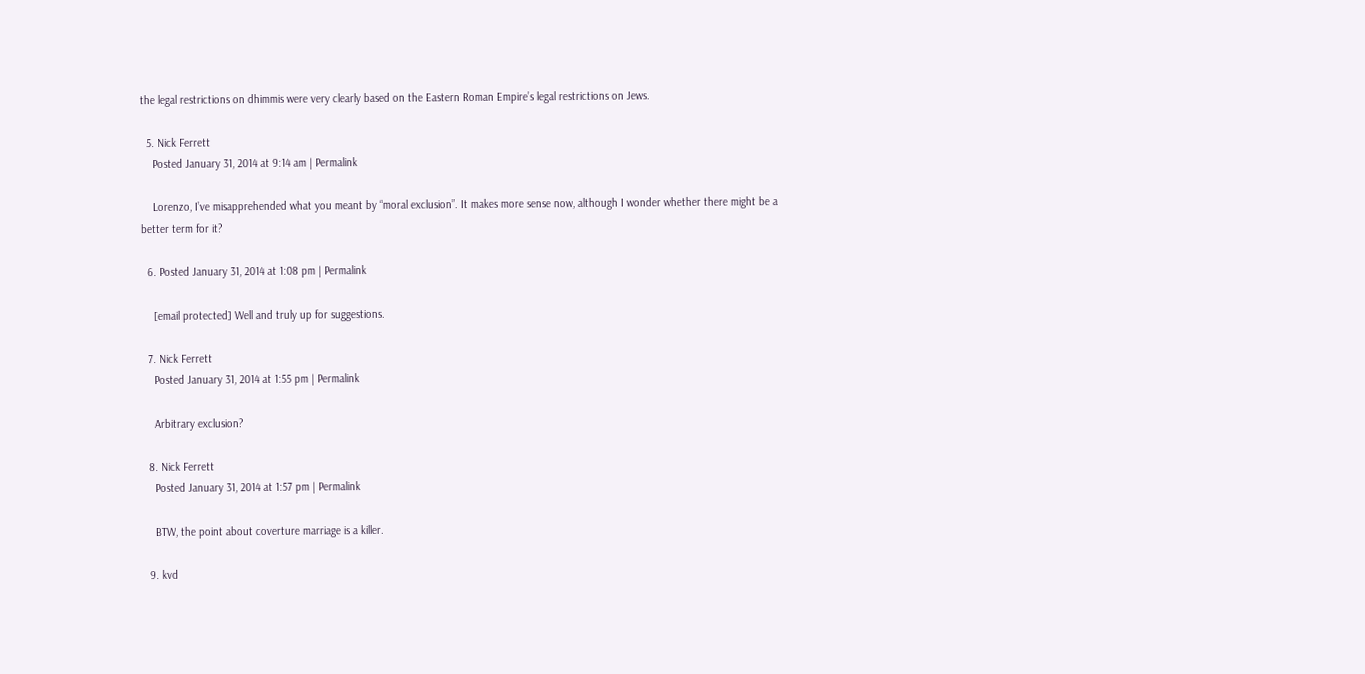the legal restrictions on dhimmis were very clearly based on the Eastern Roman Empire’s legal restrictions on Jews.

  5. Nick Ferrett
    Posted January 31, 2014 at 9:14 am | Permalink

    Lorenzo, I’ve misapprehended what you meant by “moral exclusion”. It makes more sense now, although I wonder whether there might be a better term for it?

  6. Posted January 31, 2014 at 1:08 pm | Permalink

    [email protected] Well and truly up for suggestions.

  7. Nick Ferrett
    Posted January 31, 2014 at 1:55 pm | Permalink

    Arbitrary exclusion?

  8. Nick Ferrett
    Posted January 31, 2014 at 1:57 pm | Permalink

    BTW, the point about coverture marriage is a killer.

  9. kvd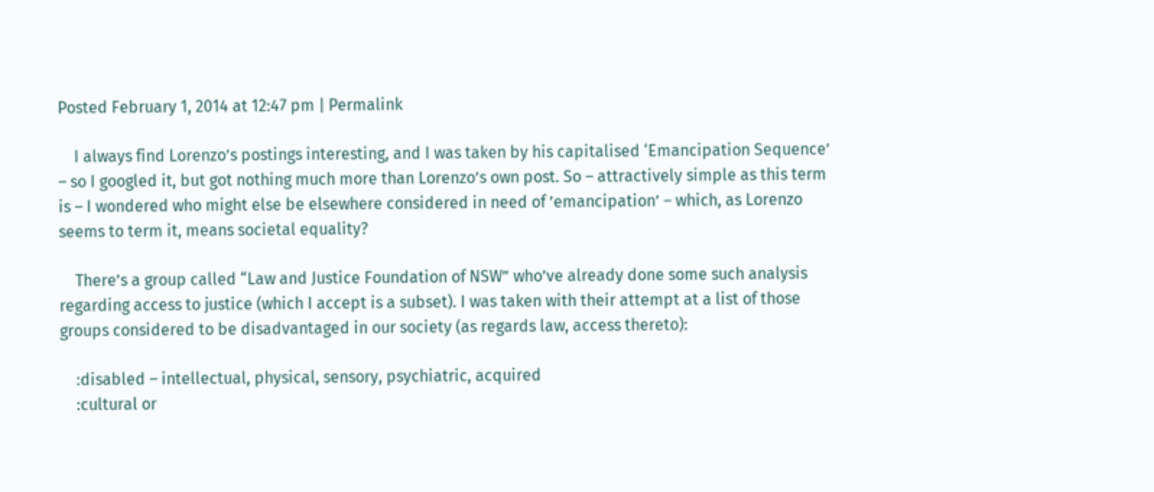Posted February 1, 2014 at 12:47 pm | Permalink

    I always find Lorenzo’s postings interesting, and I was taken by his capitalised ‘Emancipation Sequence’ – so I googled it, but got nothing much more than Lorenzo’s own post. So – attractively simple as this term is – I wondered who might else be elsewhere considered in need of ’emancipation’ – which, as Lorenzo seems to term it, means societal equality?

    There’s a group called “Law and Justice Foundation of NSW” who’ve already done some such analysis regarding access to justice (which I accept is a subset). I was taken with their attempt at a list of those groups considered to be disadvantaged in our society (as regards law, access thereto):

    :disabled – intellectual, physical, sensory, psychiatric, acquired
    :cultural or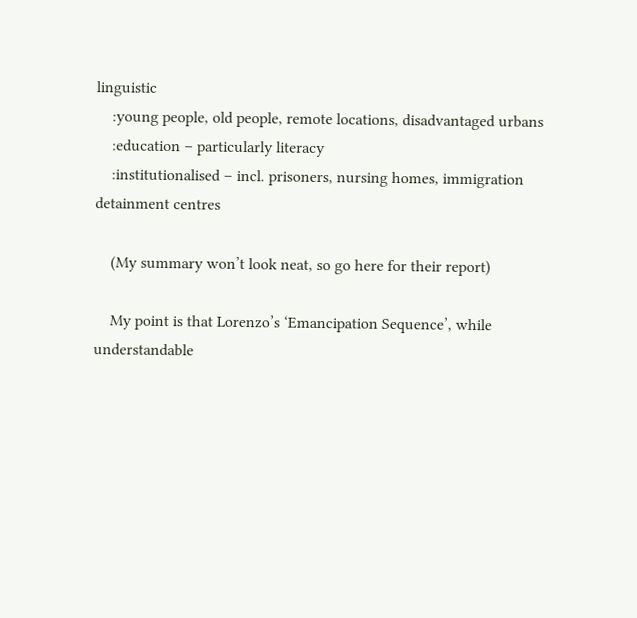linguistic
    :young people, old people, remote locations, disadvantaged urbans
    :education – particularly literacy
    :institutionalised – incl. prisoners, nursing homes, immigration detainment centres

    (My summary won’t look neat, so go here for their report)

    My point is that Lorenzo’s ‘Emancipation Sequence’, while understandable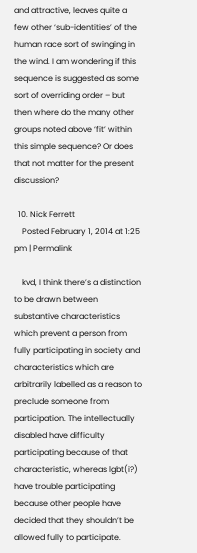and attractive, leaves quite a few other ‘sub-identities’ of the human race sort of swinging in the wind. I am wondering if this sequence is suggested as some sort of overriding order – but then where do the many other groups noted above ‘fit’ within this simple sequence? Or does that not matter for the present discussion?

  10. Nick Ferrett
    Posted February 1, 2014 at 1:25 pm | Permalink

    kvd, I think there’s a distinction to be drawn between substantive characteristics which prevent a person from fully participating in society and characteristics which are arbitrarily labelled as a reason to preclude someone from participation. The intellectually disabled have difficulty participating because of that characteristic, whereas lgbt(i?) have trouble participating because other people have decided that they shouldn’t be allowed fully to participate.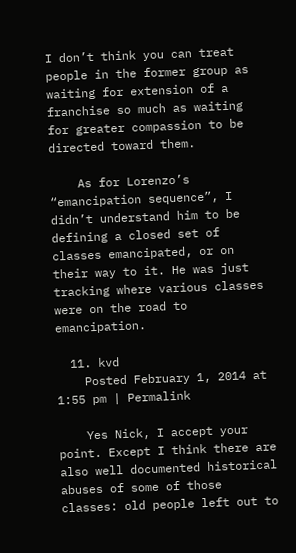I don’t think you can treat people in the former group as waiting for extension of a franchise so much as waiting for greater compassion to be directed toward them.

    As for Lorenzo’s “emancipation sequence”, I didn’t understand him to be defining a closed set of classes emancipated, or on their way to it. He was just tracking where various classes were on the road to emancipation.

  11. kvd
    Posted February 1, 2014 at 1:55 pm | Permalink

    Yes Nick, I accept your point. Except I think there are also well documented historical abuses of some of those classes: old people left out to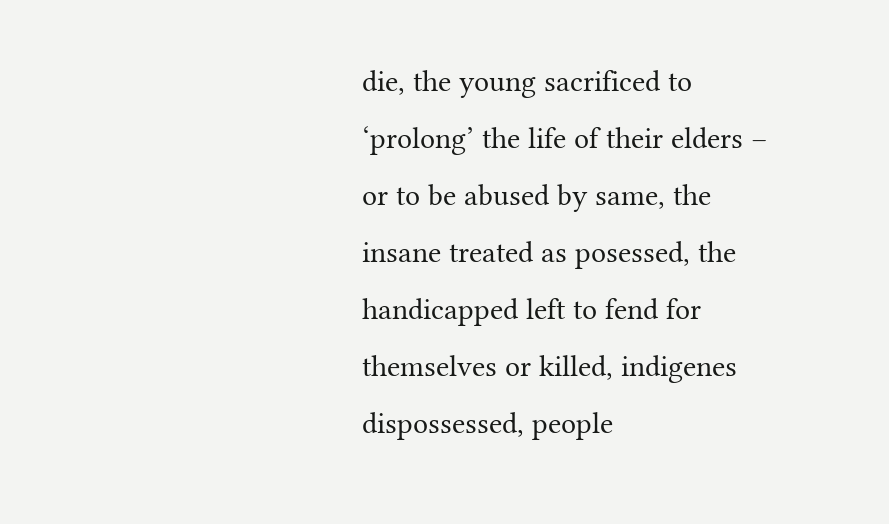die, the young sacrificed to ‘prolong’ the life of their elders – or to be abused by same, the insane treated as posessed, the handicapped left to fend for themselves or killed, indigenes dispossessed, people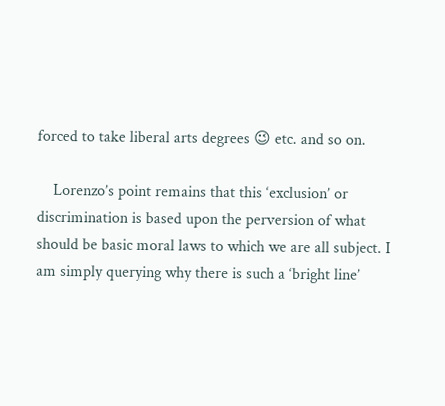forced to take liberal arts degrees 😉 etc. and so on.

    Lorenzo’s point remains that this ‘exclusion’ or discrimination is based upon the perversion of what should be basic moral laws to which we are all subject. I am simply querying why there is such a ‘bright line’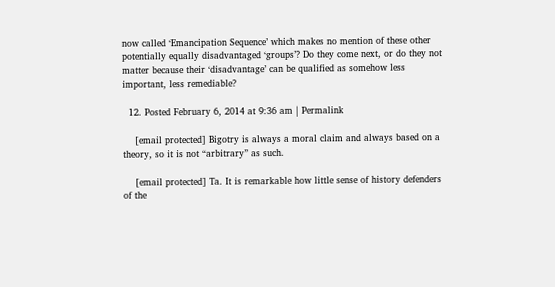now called ‘Emancipation Sequence’ which makes no mention of these other potentially equally disadvantaged ‘groups’? Do they come next, or do they not matter because their ‘disadvantage’ can be qualified as somehow less important, less remediable?

  12. Posted February 6, 2014 at 9:36 am | Permalink

    [email protected] Bigotry is always a moral claim and always based on a theory, so it is not “arbitrary” as such.

    [email protected] Ta. It is remarkable how little sense of history defenders of the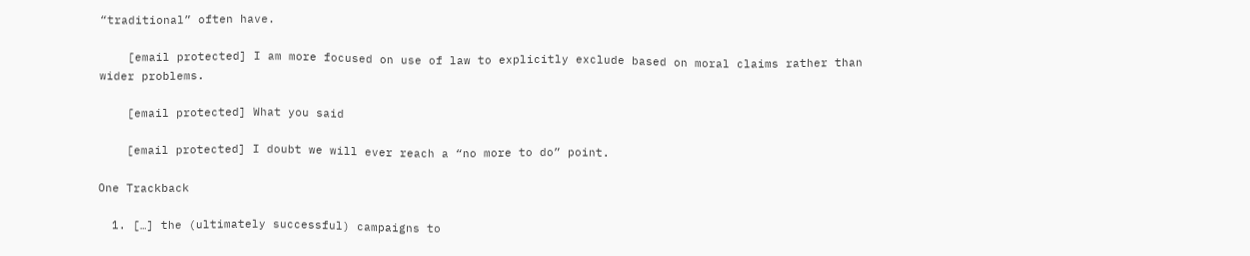“traditional” often have.

    [email protected] I am more focused on use of law to explicitly exclude based on moral claims rather than wider problems.

    [email protected] What you said

    [email protected] I doubt we will ever reach a “no more to do” point.

One Trackback

  1. […] the (ultimately successful) campaigns to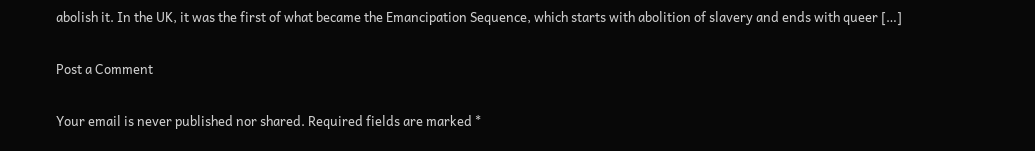abolish it. In the UK, it was the first of what became the Emancipation Sequence, which starts with abolition of slavery and ends with queer […]

Post a Comment

Your email is never published nor shared. Required fields are marked *